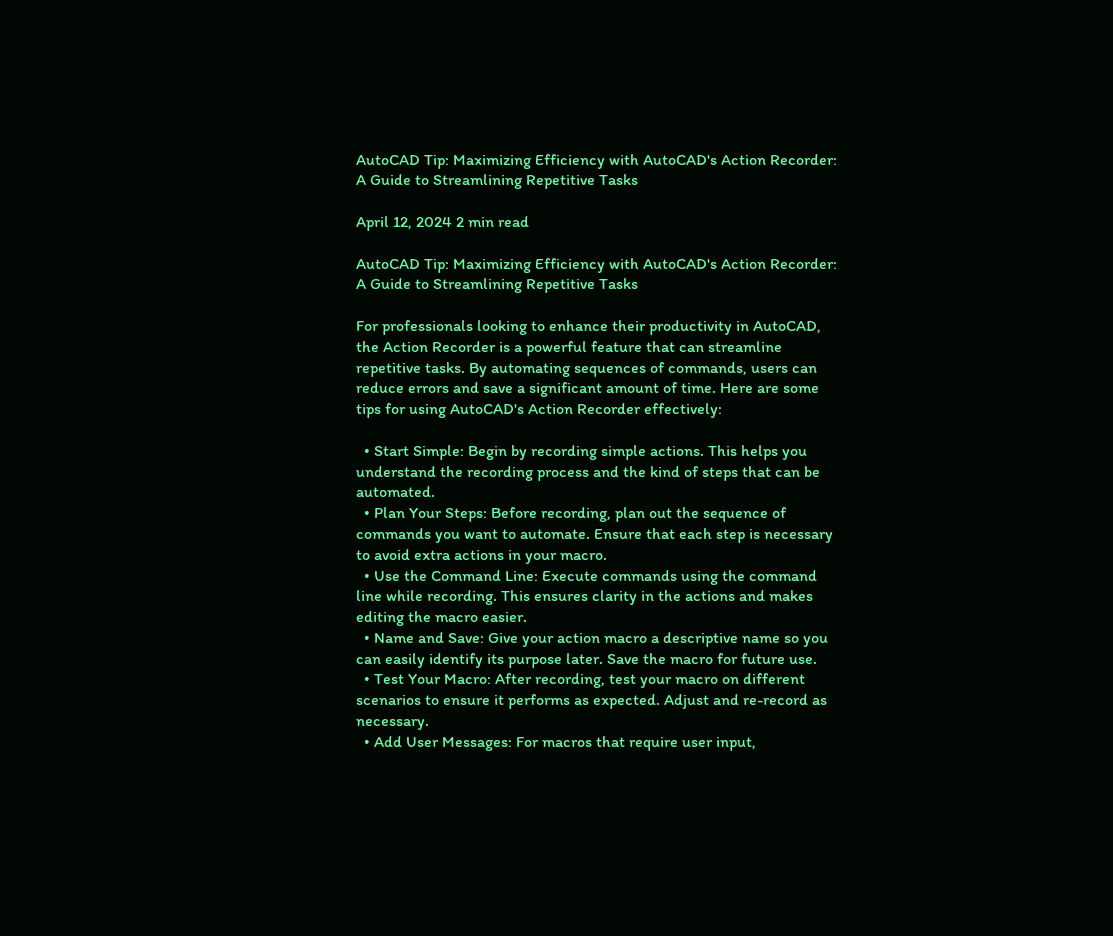AutoCAD Tip: Maximizing Efficiency with AutoCAD's Action Recorder: A Guide to Streamlining Repetitive Tasks

April 12, 2024 2 min read

AutoCAD Tip: Maximizing Efficiency with AutoCAD's Action Recorder: A Guide to Streamlining Repetitive Tasks

For professionals looking to enhance their productivity in AutoCAD, the Action Recorder is a powerful feature that can streamline repetitive tasks. By automating sequences of commands, users can reduce errors and save a significant amount of time. Here are some tips for using AutoCAD's Action Recorder effectively:

  • Start Simple: Begin by recording simple actions. This helps you understand the recording process and the kind of steps that can be automated.
  • Plan Your Steps: Before recording, plan out the sequence of commands you want to automate. Ensure that each step is necessary to avoid extra actions in your macro.
  • Use the Command Line: Execute commands using the command line while recording. This ensures clarity in the actions and makes editing the macro easier.
  • Name and Save: Give your action macro a descriptive name so you can easily identify its purpose later. Save the macro for future use.
  • Test Your Macro: After recording, test your macro on different scenarios to ensure it performs as expected. Adjust and re-record as necessary.
  • Add User Messages: For macros that require user input,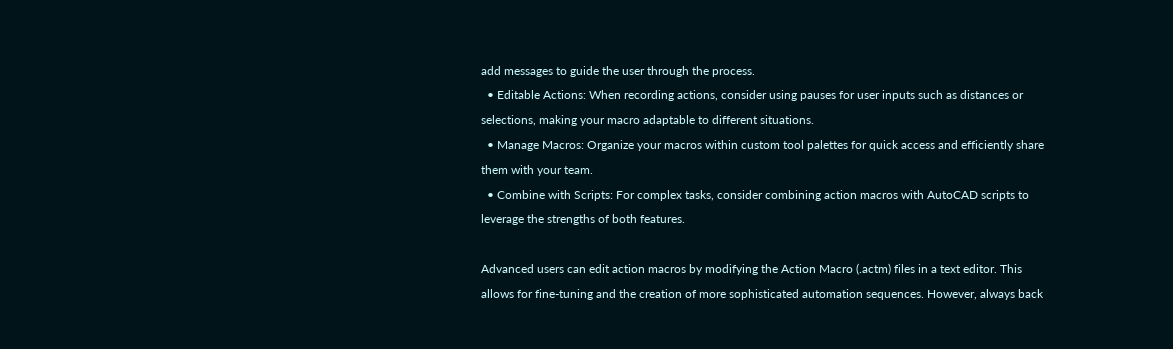add messages to guide the user through the process.
  • Editable Actions: When recording actions, consider using pauses for user inputs such as distances or selections, making your macro adaptable to different situations.
  • Manage Macros: Organize your macros within custom tool palettes for quick access and efficiently share them with your team.
  • Combine with Scripts: For complex tasks, consider combining action macros with AutoCAD scripts to leverage the strengths of both features.

Advanced users can edit action macros by modifying the Action Macro (.actm) files in a text editor. This allows for fine-tuning and the creation of more sophisticated automation sequences. However, always back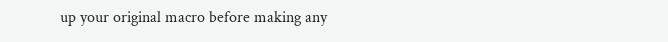up your original macro before making any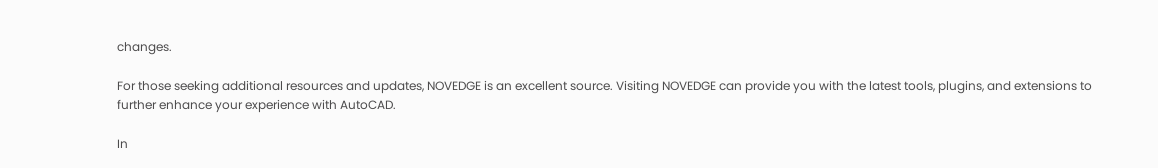changes.

For those seeking additional resources and updates, NOVEDGE is an excellent source. Visiting NOVEDGE can provide you with the latest tools, plugins, and extensions to further enhance your experience with AutoCAD.

In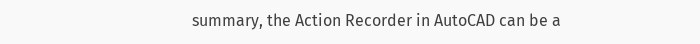summary, the Action Recorder in AutoCAD can be a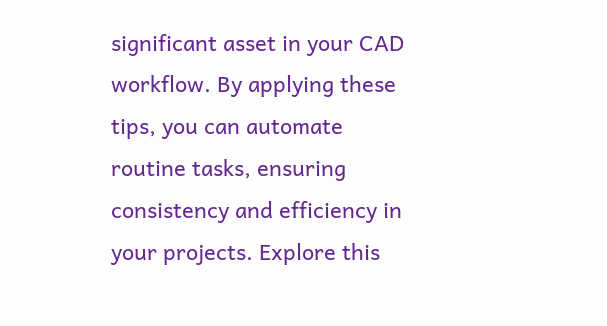significant asset in your CAD workflow. By applying these tips, you can automate routine tasks, ensuring consistency and efficiency in your projects. Explore this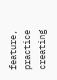feature, practice creating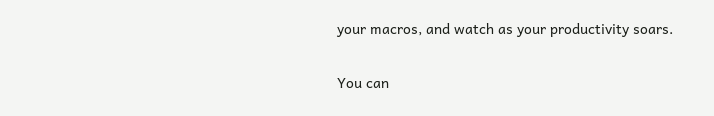your macros, and watch as your productivity soars.

You can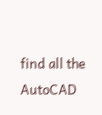find all the AutoCAD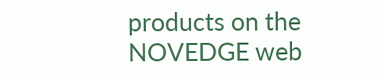products on the NOVEDGE web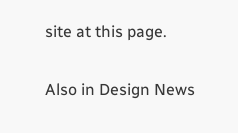site at this page.

Also in Design News